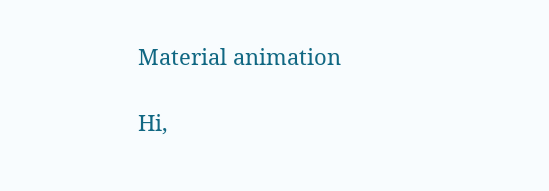Material animation

Hi,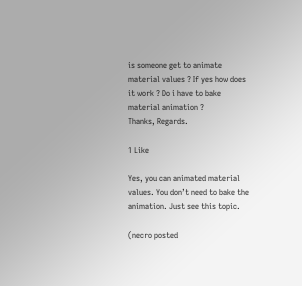is someone get to animate material values ? If yes how does it work ? Do i have to bake material animation ?
Thanks, Regards.

1 Like

Yes, you can animated material values. You don’t need to bake the animation. Just see this topic.

(necro posted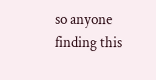so anyone finding this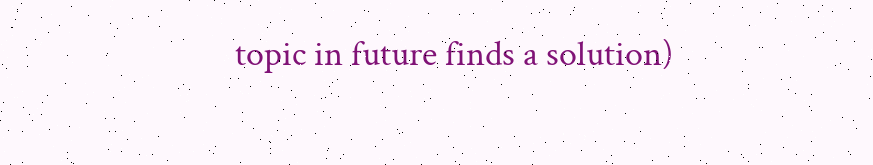topic in future finds a solution)